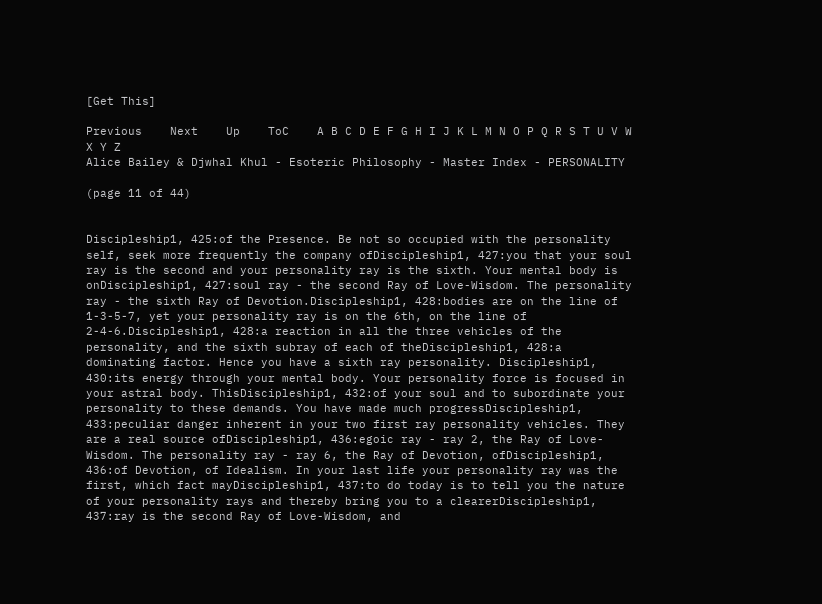[Get This]

Previous    Next    Up    ToC    A B C D E F G H I J K L M N O P Q R S T U V W X Y Z
Alice Bailey & Djwhal Khul - Esoteric Philosophy - Master Index - PERSONALITY

(page 11 of 44)


Discipleship1, 425:of the Presence. Be not so occupied with the personality self, seek more frequently the company ofDiscipleship1, 427:you that your soul ray is the second and your personality ray is the sixth. Your mental body is onDiscipleship1, 427:soul ray - the second Ray of Love-Wisdom. The personality ray - the sixth Ray of Devotion.Discipleship1, 428:bodies are on the line of 1-3-5-7, yet your personality ray is on the 6th, on the line of 2-4-6.Discipleship1, 428:a reaction in all the three vehicles of the personality, and the sixth subray of each of theDiscipleship1, 428:a dominating factor. Hence you have a sixth ray personality. Discipleship1, 430:its energy through your mental body. Your personality force is focused in your astral body. ThisDiscipleship1, 432:of your soul and to subordinate your personality to these demands. You have made much progressDiscipleship1, 433:peculiar danger inherent in your two first ray personality vehicles. They are a real source ofDiscipleship1, 436:egoic ray - ray 2, the Ray of Love-Wisdom. The personality ray - ray 6, the Ray of Devotion, ofDiscipleship1, 436:of Devotion, of Idealism. In your last life your personality ray was the first, which fact mayDiscipleship1, 437:to do today is to tell you the nature of your personality rays and thereby bring you to a clearerDiscipleship1, 437:ray is the second Ray of Love-Wisdom, and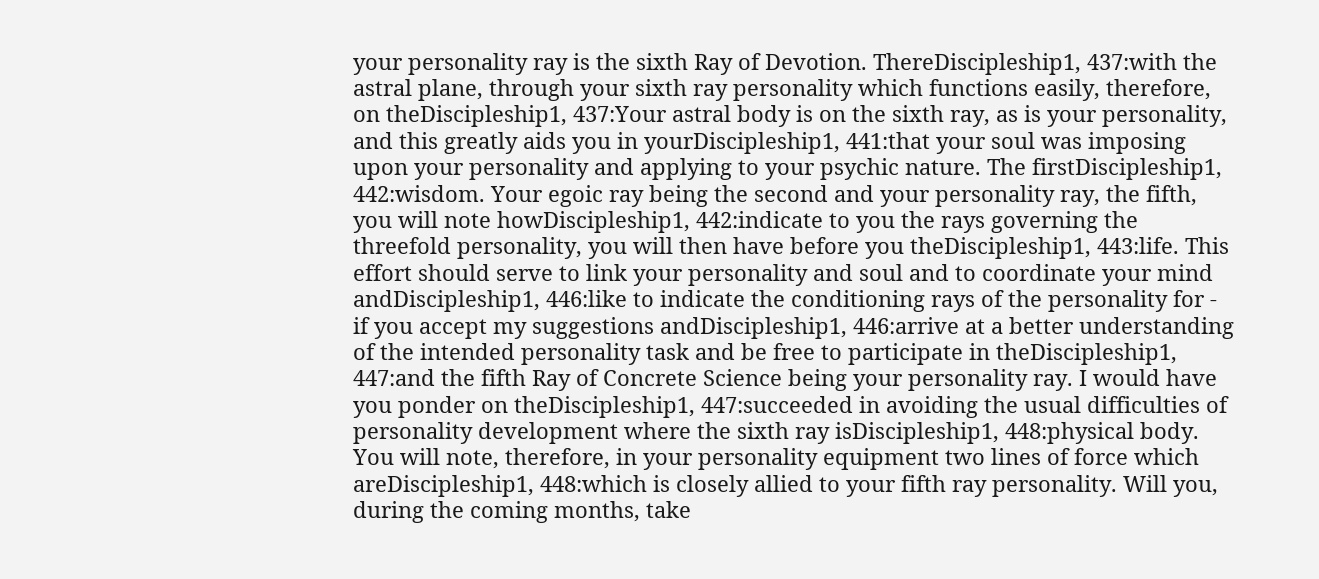your personality ray is the sixth Ray of Devotion. ThereDiscipleship1, 437:with the astral plane, through your sixth ray personality which functions easily, therefore, on theDiscipleship1, 437:Your astral body is on the sixth ray, as is your personality, and this greatly aids you in yourDiscipleship1, 441:that your soul was imposing upon your personality and applying to your psychic nature. The firstDiscipleship1, 442:wisdom. Your egoic ray being the second and your personality ray, the fifth, you will note howDiscipleship1, 442:indicate to you the rays governing the threefold personality, you will then have before you theDiscipleship1, 443:life. This effort should serve to link your personality and soul and to coordinate your mind andDiscipleship1, 446:like to indicate the conditioning rays of the personality for - if you accept my suggestions andDiscipleship1, 446:arrive at a better understanding of the intended personality task and be free to participate in theDiscipleship1, 447:and the fifth Ray of Concrete Science being your personality ray. I would have you ponder on theDiscipleship1, 447:succeeded in avoiding the usual difficulties of personality development where the sixth ray isDiscipleship1, 448:physical body. You will note, therefore, in your personality equipment two lines of force which areDiscipleship1, 448:which is closely allied to your fifth ray personality. Will you, during the coming months, take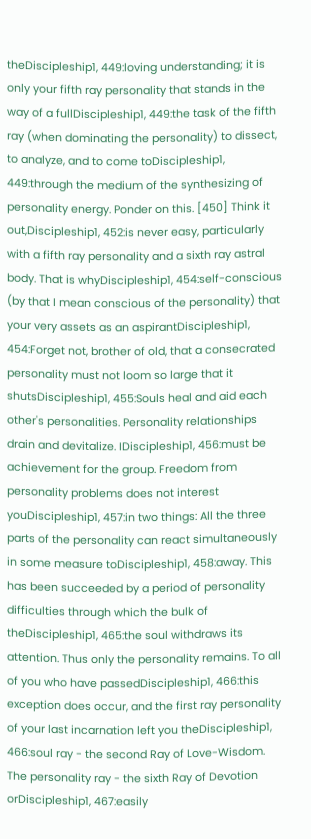theDiscipleship1, 449:loving understanding; it is only your fifth ray personality that stands in the way of a fullDiscipleship1, 449:the task of the fifth ray (when dominating the personality) to dissect, to analyze, and to come toDiscipleship1, 449:through the medium of the synthesizing of personality energy. Ponder on this. [450] Think it out,Discipleship1, 452:is never easy, particularly with a fifth ray personality and a sixth ray astral body. That is whyDiscipleship1, 454:self-conscious (by that I mean conscious of the personality) that your very assets as an aspirantDiscipleship1, 454:Forget not, brother of old, that a consecrated personality must not loom so large that it shutsDiscipleship1, 455:Souls heal and aid each other's personalities. Personality relationships drain and devitalize. IDiscipleship1, 456:must be achievement for the group. Freedom from personality problems does not interest youDiscipleship1, 457:in two things: All the three parts of the personality can react simultaneously in some measure toDiscipleship1, 458:away. This has been succeeded by a period of personality difficulties through which the bulk of theDiscipleship1, 465:the soul withdraws its attention. Thus only the personality remains. To all of you who have passedDiscipleship1, 466:this exception does occur, and the first ray personality of your last incarnation left you theDiscipleship1, 466:soul ray - the second Ray of Love-Wisdom. The personality ray - the sixth Ray of Devotion orDiscipleship1, 467:easily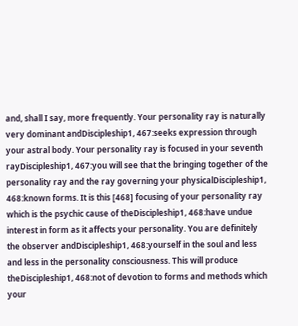and, shall I say, more frequently. Your personality ray is naturally very dominant andDiscipleship1, 467:seeks expression through your astral body. Your personality ray is focused in your seventh rayDiscipleship1, 467:you will see that the bringing together of the personality ray and the ray governing your physicalDiscipleship1, 468:known forms. It is this [468] focusing of your personality ray which is the psychic cause of theDiscipleship1, 468:have undue interest in form as it affects your personality. You are definitely the observer andDiscipleship1, 468:yourself in the soul and less and less in the personality consciousness. This will produce theDiscipleship1, 468:not of devotion to forms and methods which your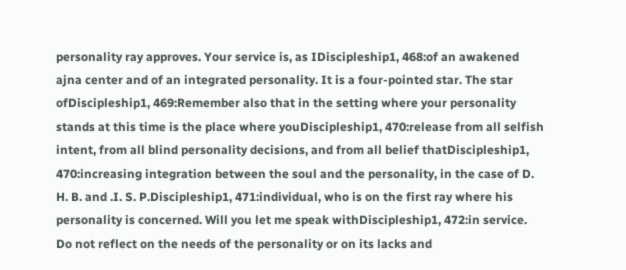personality ray approves. Your service is, as IDiscipleship1, 468:of an awakened ajna center and of an integrated personality. It is a four-pointed star. The star ofDiscipleship1, 469:Remember also that in the setting where your personality stands at this time is the place where youDiscipleship1, 470:release from all selfish intent, from all blind personality decisions, and from all belief thatDiscipleship1, 470:increasing integration between the soul and the personality, in the case of D. H. B. and .I. S. P.Discipleship1, 471:individual, who is on the first ray where his personality is concerned. Will you let me speak withDiscipleship1, 472:in service. Do not reflect on the needs of the personality or on its lacks and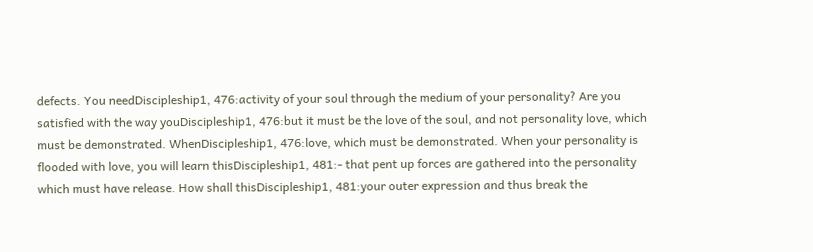defects. You needDiscipleship1, 476:activity of your soul through the medium of your personality? Are you satisfied with the way youDiscipleship1, 476:but it must be the love of the soul, and not personality love, which must be demonstrated. WhenDiscipleship1, 476:love, which must be demonstrated. When your personality is flooded with love, you will learn thisDiscipleship1, 481:- that pent up forces are gathered into the personality which must have release. How shall thisDiscipleship1, 481:your outer expression and thus break the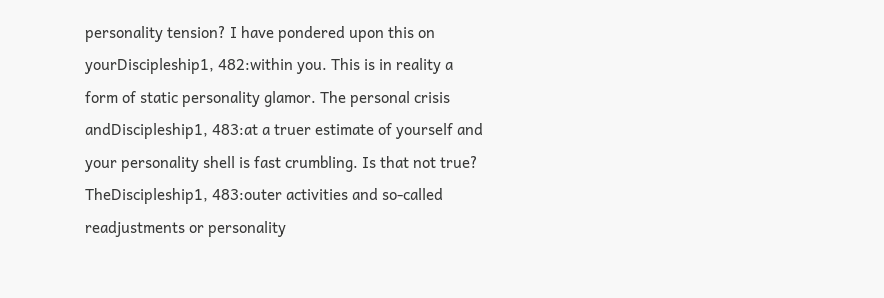personality tension? I have pondered upon this on yourDiscipleship1, 482:within you. This is in reality a form of static personality glamor. The personal crisis andDiscipleship1, 483:at a truer estimate of yourself and your personality shell is fast crumbling. Is that not true? TheDiscipleship1, 483:outer activities and so-called readjustments or personality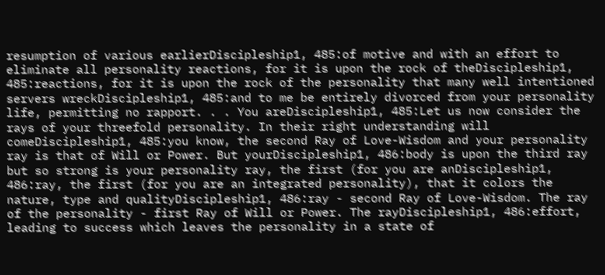resumption of various earlierDiscipleship1, 485:of motive and with an effort to eliminate all personality reactions, for it is upon the rock of theDiscipleship1, 485:reactions, for it is upon the rock of the personality that many well intentioned servers wreckDiscipleship1, 485:and to me be entirely divorced from your personality life, permitting no rapport. . . You areDiscipleship1, 485:Let us now consider the rays of your threefold personality. In their right understanding will comeDiscipleship1, 485:you know, the second Ray of Love-Wisdom and your personality ray is that of Will or Power. But yourDiscipleship1, 486:body is upon the third ray but so strong is your personality ray, the first (for you are anDiscipleship1, 486:ray, the first (for you are an integrated personality), that it colors the nature, type and qualityDiscipleship1, 486:ray - second Ray of Love-Wisdom. The ray of the personality - first Ray of Will or Power. The rayDiscipleship1, 486:effort, leading to success which leaves the personality in a state of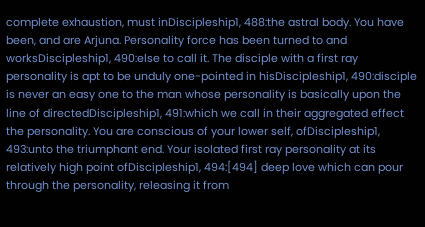complete exhaustion, must inDiscipleship1, 488:the astral body. You have been, and are Arjuna. Personality force has been turned to and worksDiscipleship1, 490:else to call it. The disciple with a first ray personality is apt to be unduly one-pointed in hisDiscipleship1, 490:disciple is never an easy one to the man whose personality is basically upon the line of directedDiscipleship1, 491:which we call in their aggregated effect the personality. You are conscious of your lower self, ofDiscipleship1, 493:unto the triumphant end. Your isolated first ray personality at its relatively high point ofDiscipleship1, 494:[494] deep love which can pour through the personality, releasing it from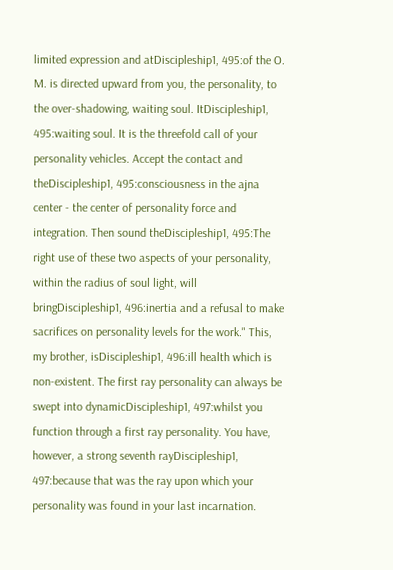limited expression and atDiscipleship1, 495:of the O. M. is directed upward from you, the personality, to the over-shadowing, waiting soul. ItDiscipleship1, 495:waiting soul. It is the threefold call of your personality vehicles. Accept the contact and theDiscipleship1, 495:consciousness in the ajna center - the center of personality force and integration. Then sound theDiscipleship1, 495:The right use of these two aspects of your personality, within the radius of soul light, will bringDiscipleship1, 496:inertia and a refusal to make sacrifices on personality levels for the work." This, my brother, isDiscipleship1, 496:ill health which is non-existent. The first ray personality can always be swept into dynamicDiscipleship1, 497:whilst you function through a first ray personality. You have, however, a strong seventh rayDiscipleship1, 497:because that was the ray upon which your personality was found in your last incarnation.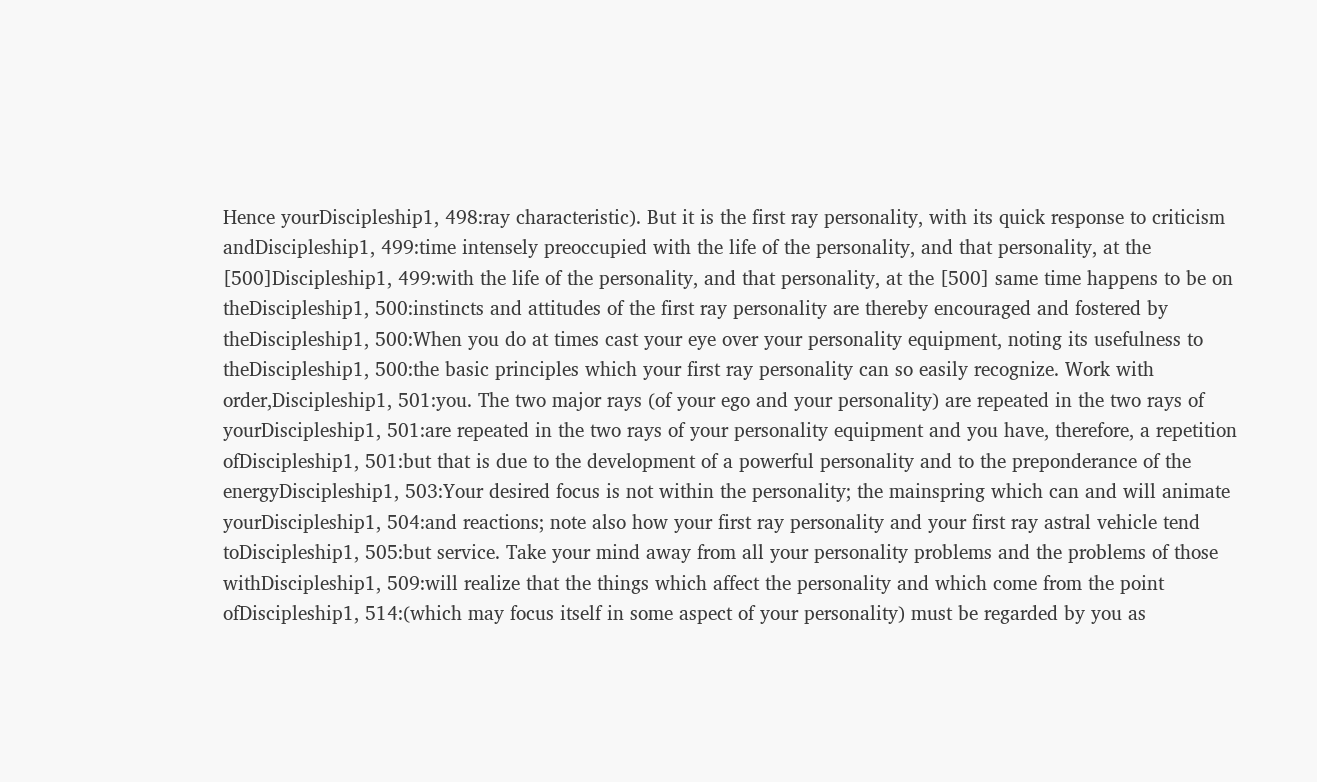Hence yourDiscipleship1, 498:ray characteristic). But it is the first ray personality, with its quick response to criticism andDiscipleship1, 499:time intensely preoccupied with the life of the personality, and that personality, at the [500]Discipleship1, 499:with the life of the personality, and that personality, at the [500] same time happens to be on theDiscipleship1, 500:instincts and attitudes of the first ray personality are thereby encouraged and fostered by theDiscipleship1, 500:When you do at times cast your eye over your personality equipment, noting its usefulness to theDiscipleship1, 500:the basic principles which your first ray personality can so easily recognize. Work with order,Discipleship1, 501:you. The two major rays (of your ego and your personality) are repeated in the two rays of yourDiscipleship1, 501:are repeated in the two rays of your personality equipment and you have, therefore, a repetition ofDiscipleship1, 501:but that is due to the development of a powerful personality and to the preponderance of the energyDiscipleship1, 503:Your desired focus is not within the personality; the mainspring which can and will animate yourDiscipleship1, 504:and reactions; note also how your first ray personality and your first ray astral vehicle tend toDiscipleship1, 505:but service. Take your mind away from all your personality problems and the problems of those withDiscipleship1, 509:will realize that the things which affect the personality and which come from the point ofDiscipleship1, 514:(which may focus itself in some aspect of your personality) must be regarded by you as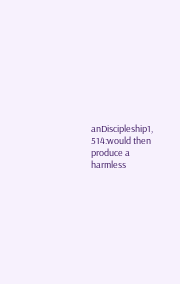anDiscipleship1, 514:would then produce a harmless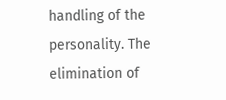handling of the personality. The elimination of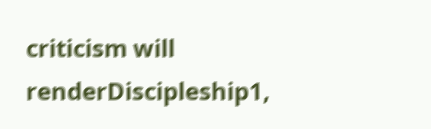criticism will renderDiscipleship1,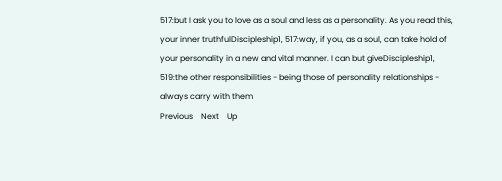517:but I ask you to love as a soul and less as a personality. As you read this, your inner truthfulDiscipleship1, 517:way, if you, as a soul, can take hold of your personality in a new and vital manner. I can but giveDiscipleship1, 519:the other responsibilities - being those of personality relationships - always carry with them
Previous    Next    Up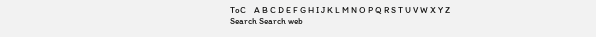ToC    A B C D E F G H I J K L M N O P Q R S T U V W X Y Z
Search Search web